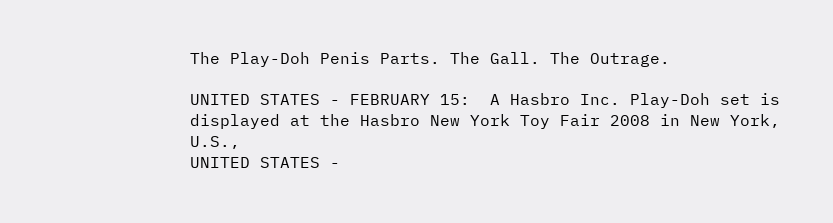The Play-Doh Penis Parts. The Gall. The Outrage.

UNITED STATES - FEBRUARY 15:  A Hasbro Inc. Play-Doh set is displayed at the Hasbro New York Toy Fair 2008 in New York, U.S.,
UNITED STATES -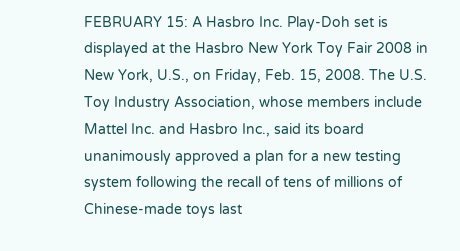FEBRUARY 15: A Hasbro Inc. Play-Doh set is displayed at the Hasbro New York Toy Fair 2008 in New York, U.S., on Friday, Feb. 15, 2008. The U.S. Toy Industry Association, whose members include Mattel Inc. and Hasbro Inc., said its board unanimously approved a plan for a new testing system following the recall of tens of millions of Chinese-made toys last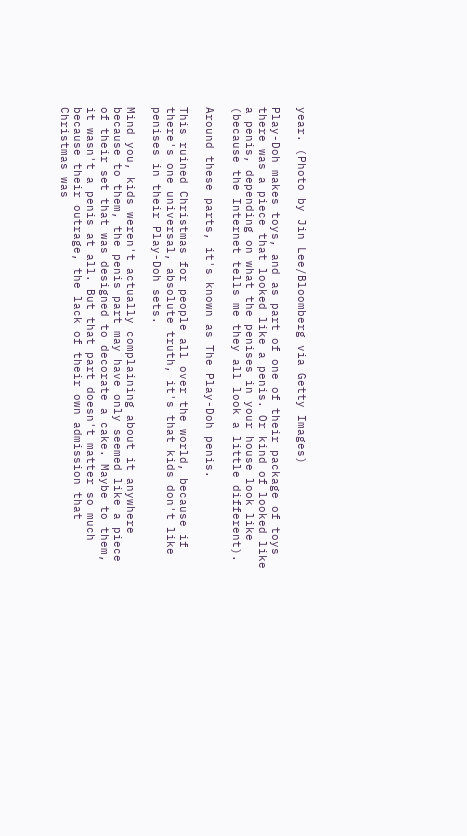year. (Photo by Jin Lee/Bloomberg via Getty Images)

Play-Doh makes toys, and as part of one of their package of toys there was a piece that looked like a penis. Or kind of looked like a penis, depending on what the penises in your house look like (because the Internet tells me they all look a little different).

Around these parts, it's known as The Play-Doh penis.

This ruined Christmas for people all over the world, because if there's one universal, absolute truth, it's that kids don't like penises in their Play-Doh sets.

Mind you, kids weren't actually complaining about it anywhere because to them, the penis part may have only seemed like a piece of their set that was designed to decorate a cake. Maybe to them, it wasn't a penis at all. But that part doesn't matter so much because their outrage, the lack of their own admission that Christmas was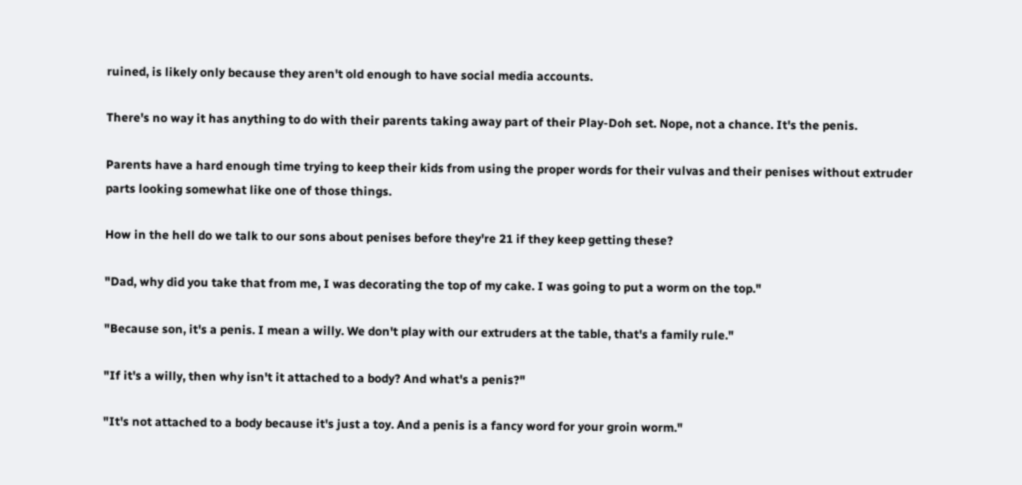ruined, is likely only because they aren't old enough to have social media accounts.

There's no way it has anything to do with their parents taking away part of their Play-Doh set. Nope, not a chance. It's the penis.

Parents have a hard enough time trying to keep their kids from using the proper words for their vulvas and their penises without extruder parts looking somewhat like one of those things.

How in the hell do we talk to our sons about penises before they're 21 if they keep getting these?

"Dad, why did you take that from me, I was decorating the top of my cake. I was going to put a worm on the top."

"Because son, it's a penis. I mean a willy. We don't play with our extruders at the table, that's a family rule."

"If it's a willy, then why isn't it attached to a body? And what's a penis?"

"It's not attached to a body because it's just a toy. And a penis is a fancy word for your groin worm."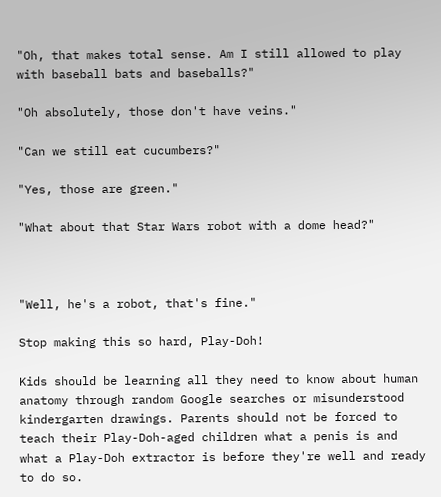"Oh, that makes total sense. Am I still allowed to play with baseball bats and baseballs?"

"Oh absolutely, those don't have veins."

"Can we still eat cucumbers?"

"Yes, those are green."

"What about that Star Wars robot with a dome head?"



"Well, he's a robot, that's fine."

Stop making this so hard, Play-Doh!

Kids should be learning all they need to know about human anatomy through random Google searches or misunderstood kindergarten drawings. Parents should not be forced to teach their Play-Doh-aged children what a penis is and what a Play-Doh extractor is before they're well and ready to do so.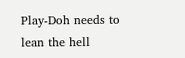Play-Doh needs to lean the hell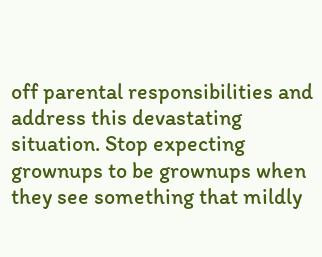off parental responsibilities and address this devastating situation. Stop expecting grownups to be grownups when they see something that mildly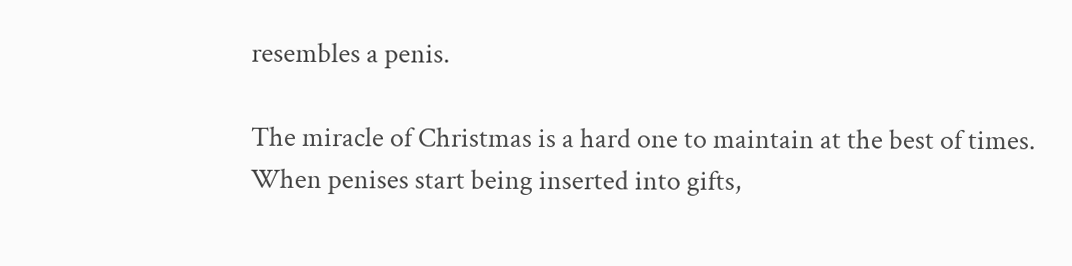resembles a penis.

The miracle of Christmas is a hard one to maintain at the best of times. When penises start being inserted into gifts,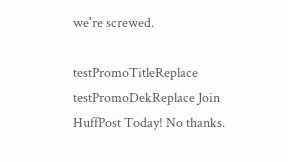we're screwed.

testPromoTitleReplace testPromoDekReplace Join HuffPost Today! No thanks.